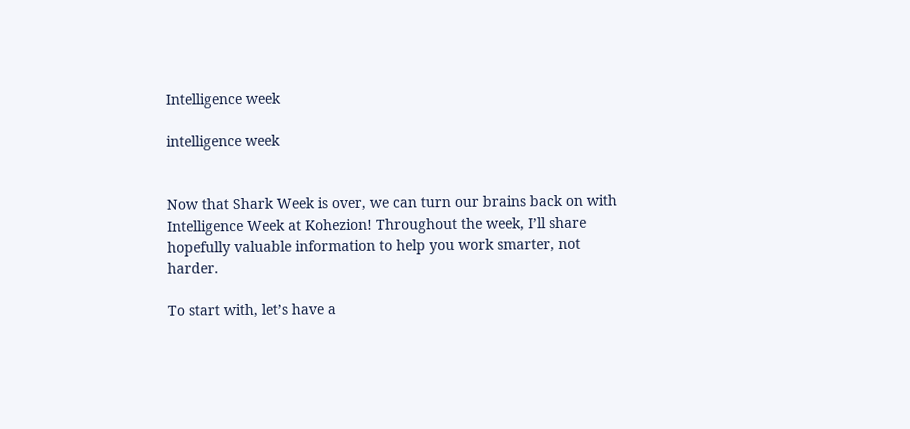Intelligence week

intelligence week


Now that Shark Week is over, we can turn our brains back on with Intelligence Week at Kohezion! Throughout the week, I’ll share hopefully valuable information to help you work smarter, not harder.

To start with, let’s have a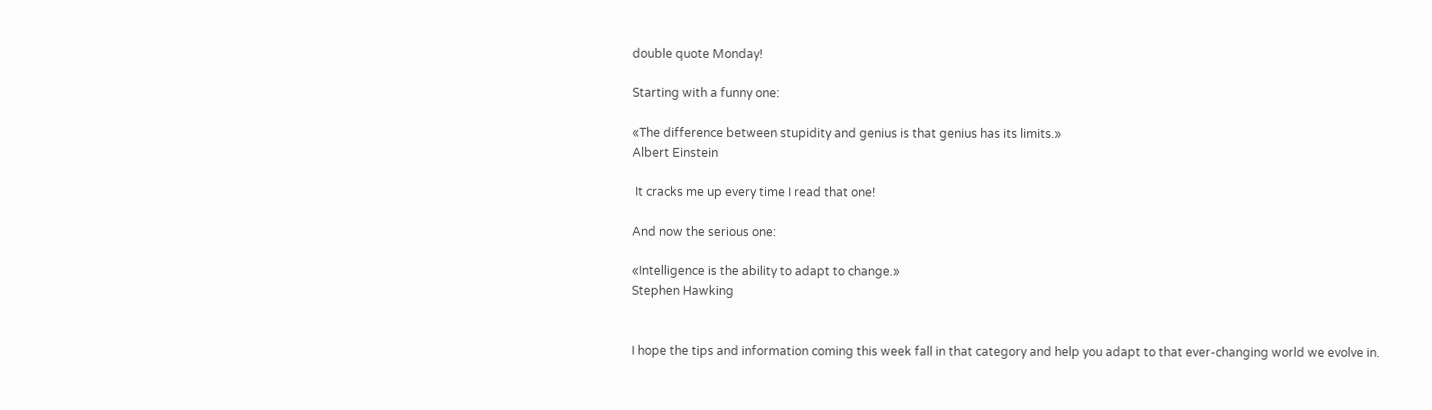double quote Monday!

Starting with a funny one:

«The difference between stupidity and genius is that genius has its limits.»
Albert Einstein

 It cracks me up every time I read that one!

And now the serious one:

«Intelligence is the ability to adapt to change.»
Stephen Hawking


I hope the tips and information coming this week fall in that category and help you adapt to that ever-changing world we evolve in.